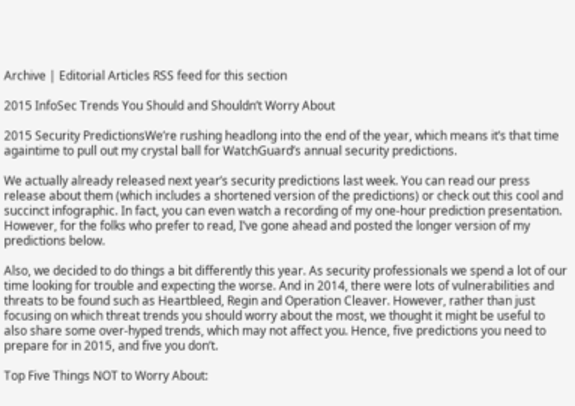Archive | Editorial Articles RSS feed for this section

2015 InfoSec Trends You Should and Shouldn’t Worry About

2015 Security PredictionsWe’re rushing headlong into the end of the year, which means it’s that time againtime to pull out my crystal ball for WatchGuard’s annual security predictions.

We actually already released next year’s security predictions last week. You can read our press release about them (which includes a shortened version of the predictions) or check out this cool and succinct infographic. In fact, you can even watch a recording of my one-hour prediction presentation. However, for the folks who prefer to read, I’ve gone ahead and posted the longer version of my predictions below.

Also, we decided to do things a bit differently this year. As security professionals we spend a lot of our time looking for trouble and expecting the worse. And in 2014, there were lots of vulnerabilities and threats to be found such as Heartbleed, Regin and Operation Cleaver. However, rather than just focusing on which threat trends you should worry about the most, we thought it might be useful to also share some over-hyped trends, which may not affect you. Hence, five predictions you need to prepare for in 2015, and five you don’t.

Top Five Things NOT to Worry About: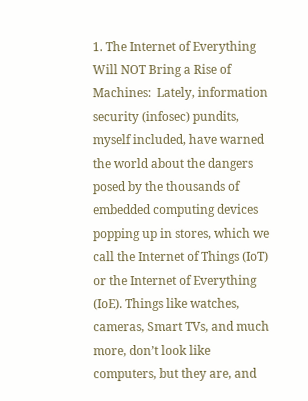1. The Internet of Everything Will NOT Bring a Rise of Machines:  Lately, information security (infosec) pundits, myself included, have warned the world about the dangers posed by the thousands of embedded computing devices popping up in stores, which we call the Internet of Things (IoT) or the Internet of Everything (IoE). Things like watches, cameras, Smart TVs, and much more, don’t look like computers, but they are, and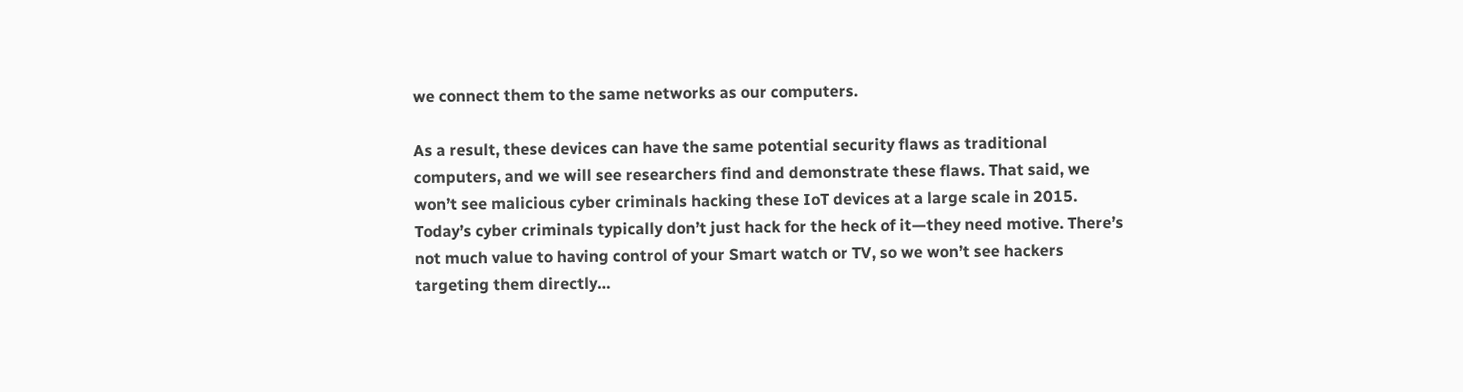we connect them to the same networks as our computers.

As a result, these devices can have the same potential security flaws as traditional computers, and we will see researchers find and demonstrate these flaws. That said, we won’t see malicious cyber criminals hacking these IoT devices at a large scale in 2015. Today’s cyber criminals typically don’t just hack for the heck of it—they need motive. There’s not much value to having control of your Smart watch or TV, so we won’t see hackers targeting them directly…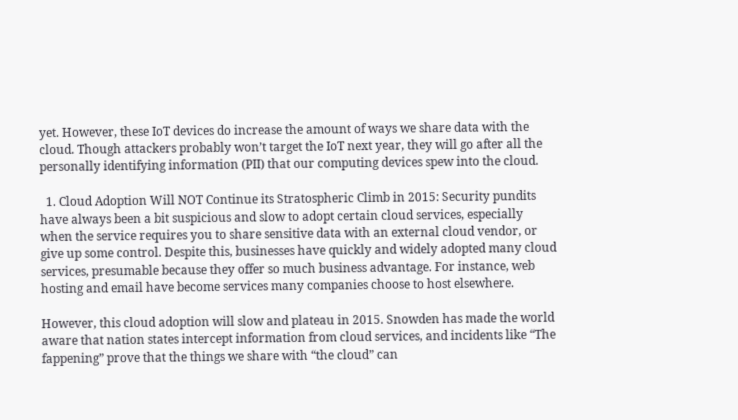yet. However, these IoT devices do increase the amount of ways we share data with the cloud. Though attackers probably won’t target the IoT next year, they will go after all the personally identifying information (PII) that our computing devices spew into the cloud.

  1. Cloud Adoption Will NOT Continue its Stratospheric Climb in 2015: Security pundits have always been a bit suspicious and slow to adopt certain cloud services, especially when the service requires you to share sensitive data with an external cloud vendor, or give up some control. Despite this, businesses have quickly and widely adopted many cloud services, presumable because they offer so much business advantage. For instance, web hosting and email have become services many companies choose to host elsewhere.

However, this cloud adoption will slow and plateau in 2015. Snowden has made the world aware that nation states intercept information from cloud services, and incidents like “The fappening” prove that the things we share with “the cloud” can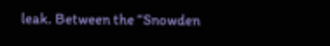leak. Between the “Snowden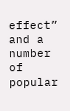effect” and a number of popular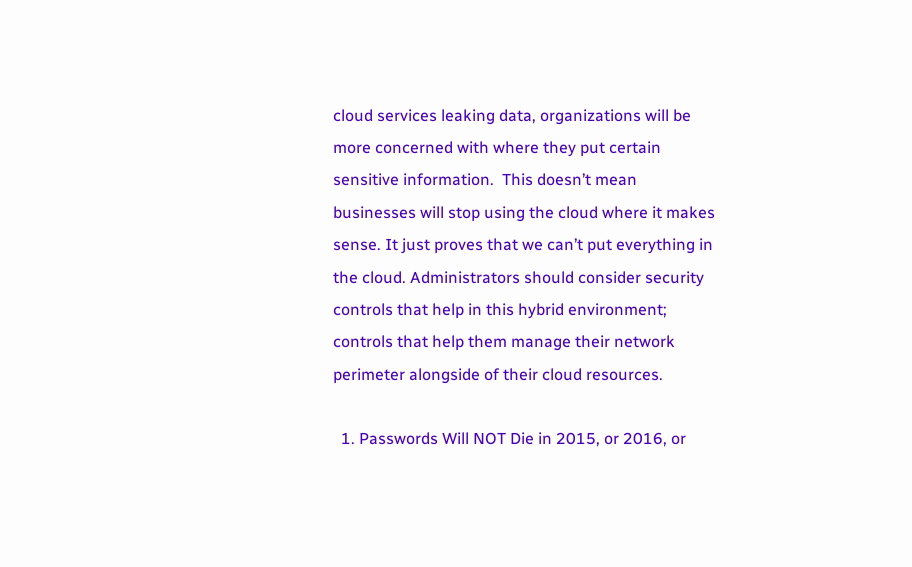cloud services leaking data, organizations will be more concerned with where they put certain sensitive information.  This doesn’t mean businesses will stop using the cloud where it makes sense. It just proves that we can’t put everything in the cloud. Administrators should consider security controls that help in this hybrid environment; controls that help them manage their network perimeter alongside of their cloud resources.

  1. Passwords Will NOT Die in 2015, or 2016, or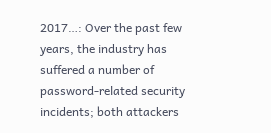2017…: Over the past few years, the industry has suffered a number of password-related security incidents; both attackers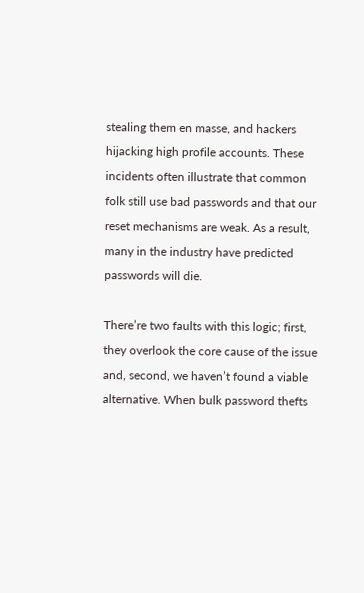stealing them en masse, and hackers hijacking high profile accounts. These incidents often illustrate that common folk still use bad passwords and that our reset mechanisms are weak. As a result, many in the industry have predicted passwords will die.

There’re two faults with this logic; first, they overlook the core cause of the issue and, second, we haven’t found a viable alternative. When bulk password thefts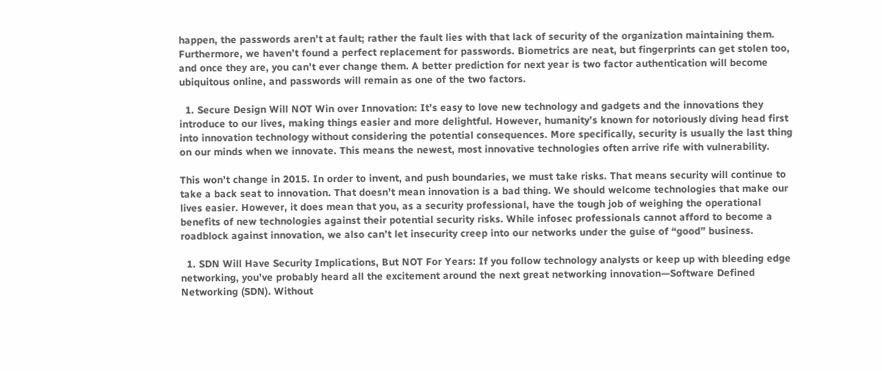happen, the passwords aren’t at fault; rather the fault lies with that lack of security of the organization maintaining them. Furthermore, we haven’t found a perfect replacement for passwords. Biometrics are neat, but fingerprints can get stolen too, and once they are, you can’t ever change them. A better prediction for next year is two factor authentication will become ubiquitous online, and passwords will remain as one of the two factors.

  1. Secure Design Will NOT Win over Innovation: It’s easy to love new technology and gadgets and the innovations they introduce to our lives, making things easier and more delightful. However, humanity’s known for notoriously diving head first into innovation technology without considering the potential consequences. More specifically, security is usually the last thing on our minds when we innovate. This means the newest, most innovative technologies often arrive rife with vulnerability.

This won’t change in 2015. In order to invent, and push boundaries, we must take risks. That means security will continue to take a back seat to innovation. That doesn’t mean innovation is a bad thing. We should welcome technologies that make our lives easier. However, it does mean that you, as a security professional, have the tough job of weighing the operational benefits of new technologies against their potential security risks. While infosec professionals cannot afford to become a roadblock against innovation, we also can’t let insecurity creep into our networks under the guise of “good” business.

  1. SDN Will Have Security Implications, But NOT For Years: If you follow technology analysts or keep up with bleeding edge networking, you’ve probably heard all the excitement around the next great networking innovation—Software Defined Networking (SDN). Without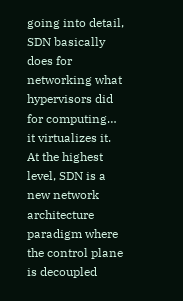going into detail, SDN basically does for networking what hypervisors did for computing… it virtualizes it. At the highest level, SDN is a new network architecture paradigm where the control plane is decoupled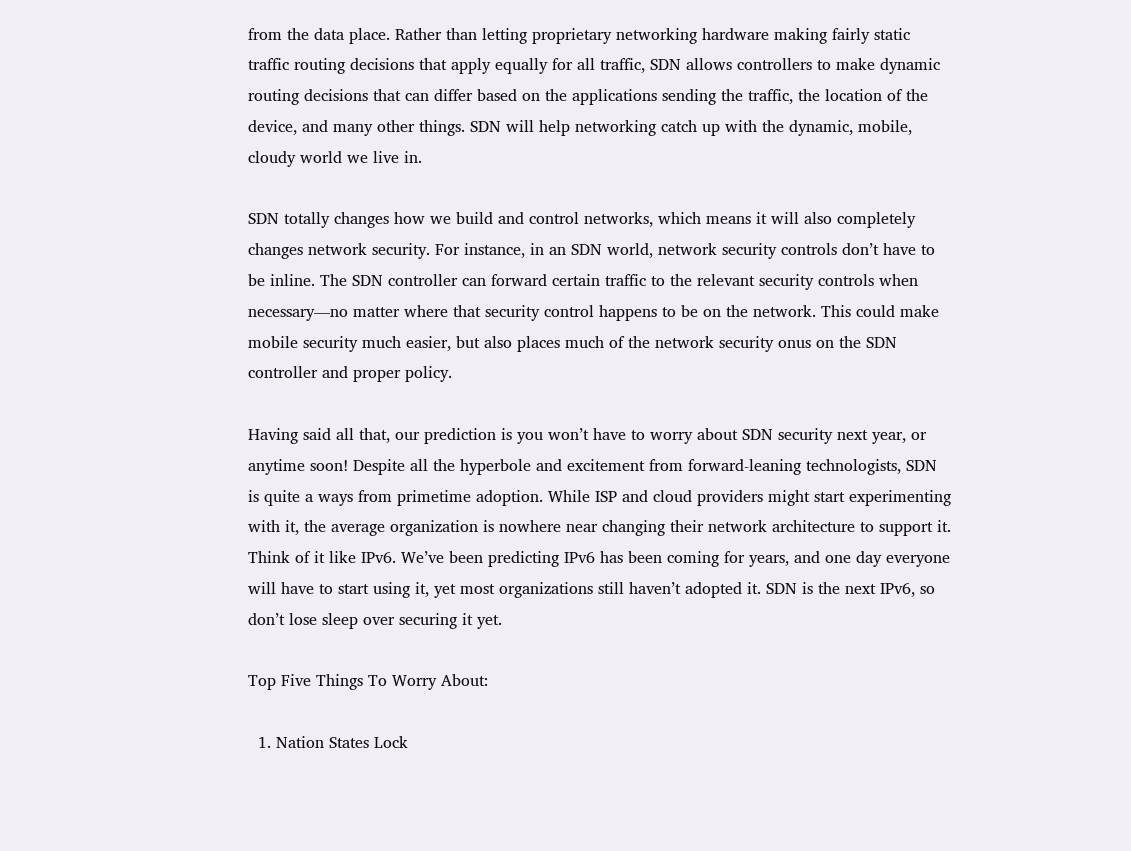from the data place. Rather than letting proprietary networking hardware making fairly static traffic routing decisions that apply equally for all traffic, SDN allows controllers to make dynamic routing decisions that can differ based on the applications sending the traffic, the location of the device, and many other things. SDN will help networking catch up with the dynamic, mobile, cloudy world we live in.

SDN totally changes how we build and control networks, which means it will also completely changes network security. For instance, in an SDN world, network security controls don’t have to be inline. The SDN controller can forward certain traffic to the relevant security controls when necessary—no matter where that security control happens to be on the network. This could make mobile security much easier, but also places much of the network security onus on the SDN controller and proper policy.

Having said all that, our prediction is you won’t have to worry about SDN security next year, or anytime soon! Despite all the hyperbole and excitement from forward-leaning technologists, SDN is quite a ways from primetime adoption. While ISP and cloud providers might start experimenting with it, the average organization is nowhere near changing their network architecture to support it. Think of it like IPv6. We’ve been predicting IPv6 has been coming for years, and one day everyone will have to start using it, yet most organizations still haven’t adopted it. SDN is the next IPv6, so don’t lose sleep over securing it yet.

Top Five Things To Worry About:

  1. Nation States Lock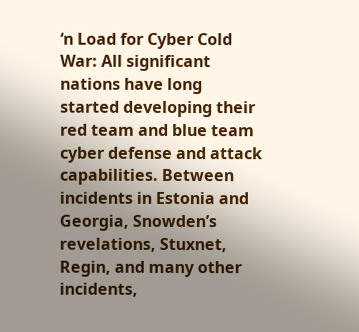‘n Load for Cyber Cold War: All significant nations have long started developing their red team and blue team cyber defense and attack capabilities. Between incidents in Estonia and Georgia, Snowden’s revelations, Stuxnet, Regin, and many other incidents,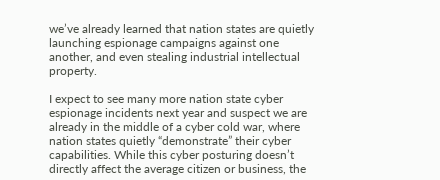we’ve already learned that nation states are quietly launching espionage campaigns against one another, and even stealing industrial intellectual property.

I expect to see many more nation state cyber espionage incidents next year and suspect we are already in the middle of a cyber cold war, where nation states quietly “demonstrate” their cyber capabilities. While this cyber posturing doesn’t directly affect the average citizen or business, the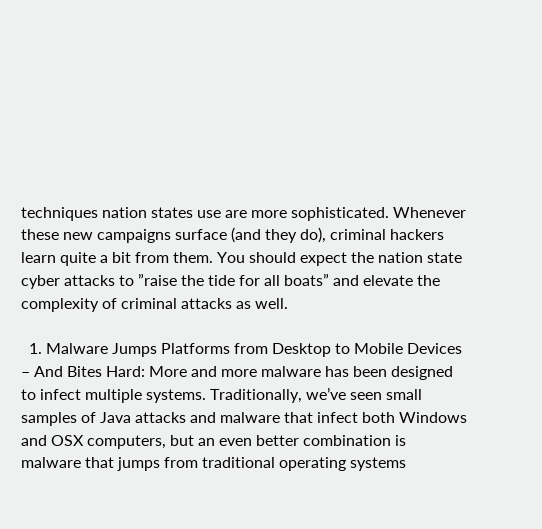techniques nation states use are more sophisticated. Whenever these new campaigns surface (and they do), criminal hackers learn quite a bit from them. You should expect the nation state cyber attacks to ”raise the tide for all boats” and elevate the complexity of criminal attacks as well.

  1. Malware Jumps Platforms from Desktop to Mobile Devices – And Bites Hard: More and more malware has been designed to infect multiple systems. Traditionally, we’ve seen small samples of Java attacks and malware that infect both Windows and OSX computers, but an even better combination is malware that jumps from traditional operating systems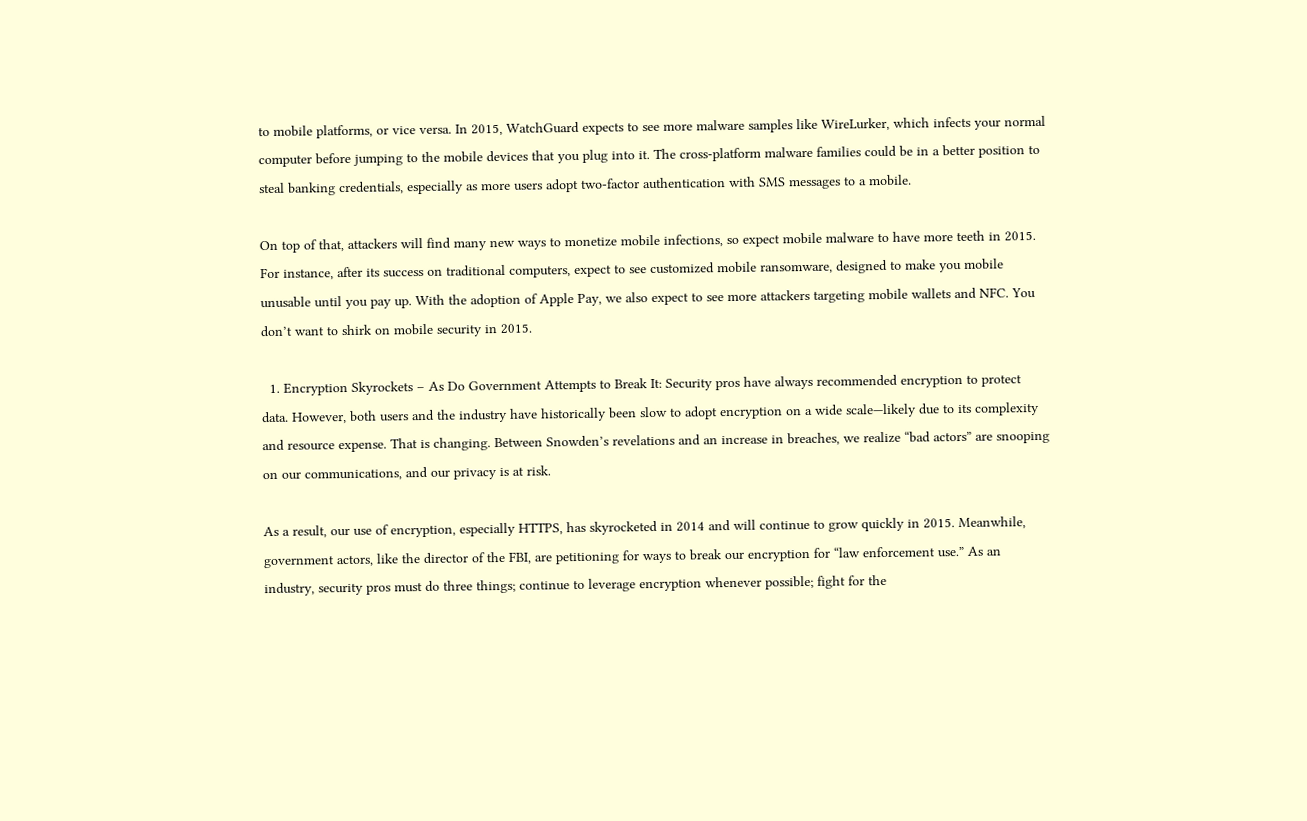to mobile platforms, or vice versa. In 2015, WatchGuard expects to see more malware samples like WireLurker, which infects your normal computer before jumping to the mobile devices that you plug into it. The cross-platform malware families could be in a better position to steal banking credentials, especially as more users adopt two-factor authentication with SMS messages to a mobile.

On top of that, attackers will find many new ways to monetize mobile infections, so expect mobile malware to have more teeth in 2015. For instance, after its success on traditional computers, expect to see customized mobile ransomware, designed to make you mobile unusable until you pay up. With the adoption of Apple Pay, we also expect to see more attackers targeting mobile wallets and NFC. You don’t want to shirk on mobile security in 2015.

  1. Encryption Skyrockets – As Do Government Attempts to Break It: Security pros have always recommended encryption to protect data. However, both users and the industry have historically been slow to adopt encryption on a wide scale—likely due to its complexity and resource expense. That is changing. Between Snowden’s revelations and an increase in breaches, we realize “bad actors” are snooping on our communications, and our privacy is at risk.

As a result, our use of encryption, especially HTTPS, has skyrocketed in 2014 and will continue to grow quickly in 2015. Meanwhile, government actors, like the director of the FBI, are petitioning for ways to break our encryption for “law enforcement use.” As an industry, security pros must do three things; continue to leverage encryption whenever possible; fight for the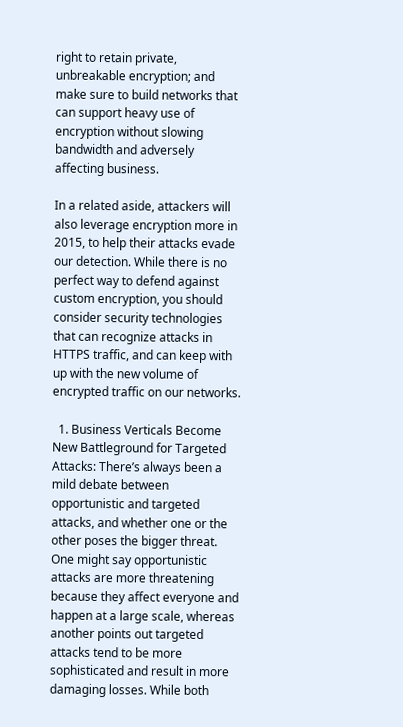right to retain private, unbreakable encryption; and make sure to build networks that can support heavy use of encryption without slowing bandwidth and adversely affecting business.

In a related aside, attackers will also leverage encryption more in 2015, to help their attacks evade our detection. While there is no perfect way to defend against custom encryption, you should consider security technologies that can recognize attacks in HTTPS traffic, and can keep with up with the new volume of encrypted traffic on our networks.

  1. Business Verticals Become New Battleground for Targeted Attacks: There’s always been a mild debate between opportunistic and targeted attacks, and whether one or the other poses the bigger threat. One might say opportunistic attacks are more threatening because they affect everyone and happen at a large scale, whereas another points out targeted attacks tend to be more sophisticated and result in more damaging losses. While both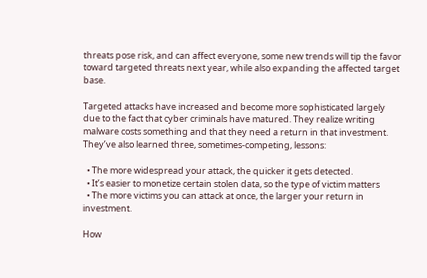threats pose risk, and can affect everyone, some new trends will tip the favor toward targeted threats next year, while also expanding the affected target base.

Targeted attacks have increased and become more sophisticated largely due to the fact that cyber criminals have matured. They realize writing malware costs something and that they need a return in that investment. They’ve also learned three, sometimes-competing, lessons:

  • The more widespread your attack, the quicker it gets detected.
  • It’s easier to monetize certain stolen data, so the type of victim matters
  • The more victims you can attack at once, the larger your return in investment.

How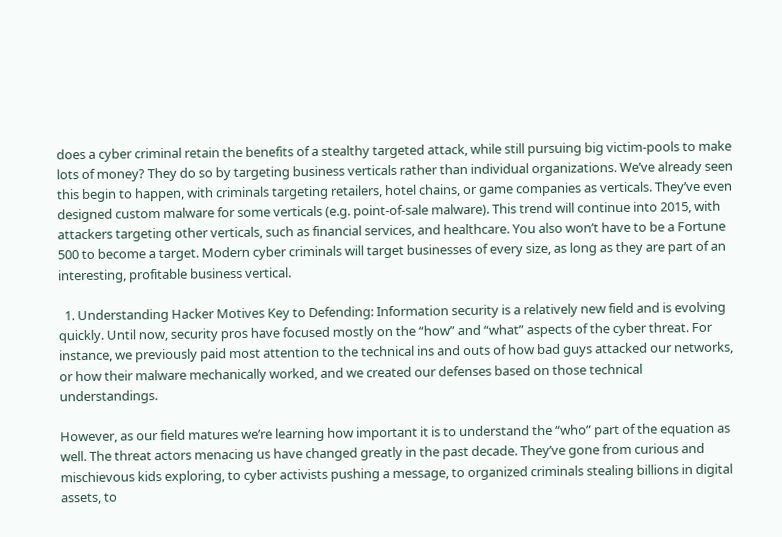does a cyber criminal retain the benefits of a stealthy targeted attack, while still pursuing big victim-pools to make lots of money? They do so by targeting business verticals rather than individual organizations. We’ve already seen this begin to happen, with criminals targeting retailers, hotel chains, or game companies as verticals. They’ve even designed custom malware for some verticals (e.g. point-of-sale malware). This trend will continue into 2015, with attackers targeting other verticals, such as financial services, and healthcare. You also won’t have to be a Fortune 500 to become a target. Modern cyber criminals will target businesses of every size, as long as they are part of an interesting, profitable business vertical.

  1. Understanding Hacker Motives Key to Defending: Information security is a relatively new field and is evolving quickly. Until now, security pros have focused mostly on the “how” and “what” aspects of the cyber threat. For instance, we previously paid most attention to the technical ins and outs of how bad guys attacked our networks, or how their malware mechanically worked, and we created our defenses based on those technical understandings.

However, as our field matures we’re learning how important it is to understand the “who” part of the equation as well. The threat actors menacing us have changed greatly in the past decade. They’ve gone from curious and mischievous kids exploring, to cyber activists pushing a message, to organized criminals stealing billions in digital assets, to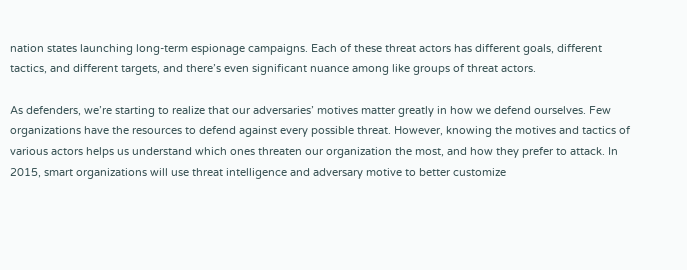nation states launching long-term espionage campaigns. Each of these threat actors has different goals, different tactics, and different targets, and there’s even significant nuance among like groups of threat actors.

As defenders, we’re starting to realize that our adversaries’ motives matter greatly in how we defend ourselves. Few organizations have the resources to defend against every possible threat. However, knowing the motives and tactics of various actors helps us understand which ones threaten our organization the most, and how they prefer to attack. In 2015, smart organizations will use threat intelligence and adversary motive to better customize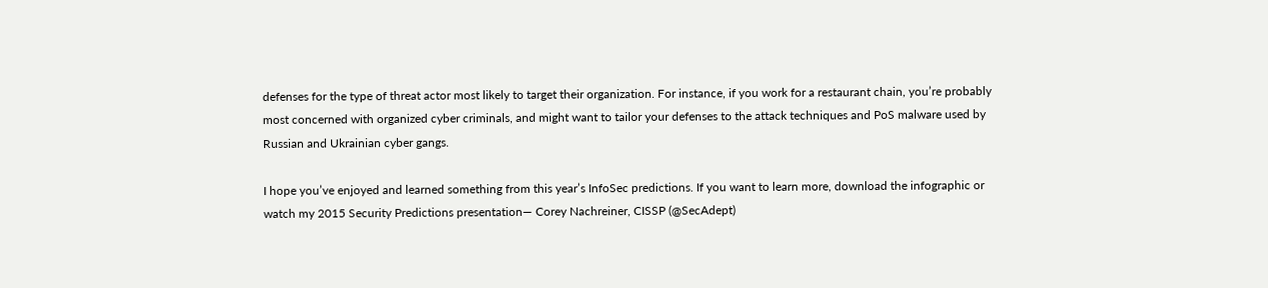defenses for the type of threat actor most likely to target their organization. For instance, if you work for a restaurant chain, you’re probably most concerned with organized cyber criminals, and might want to tailor your defenses to the attack techniques and PoS malware used by Russian and Ukrainian cyber gangs.

I hope you’ve enjoyed and learned something from this year’s InfoSec predictions. If you want to learn more, download the infographic or watch my 2015 Security Predictions presentation— Corey Nachreiner, CISSP (@SecAdept)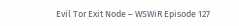Evil Tor Exit Node – WSWiR Episode 127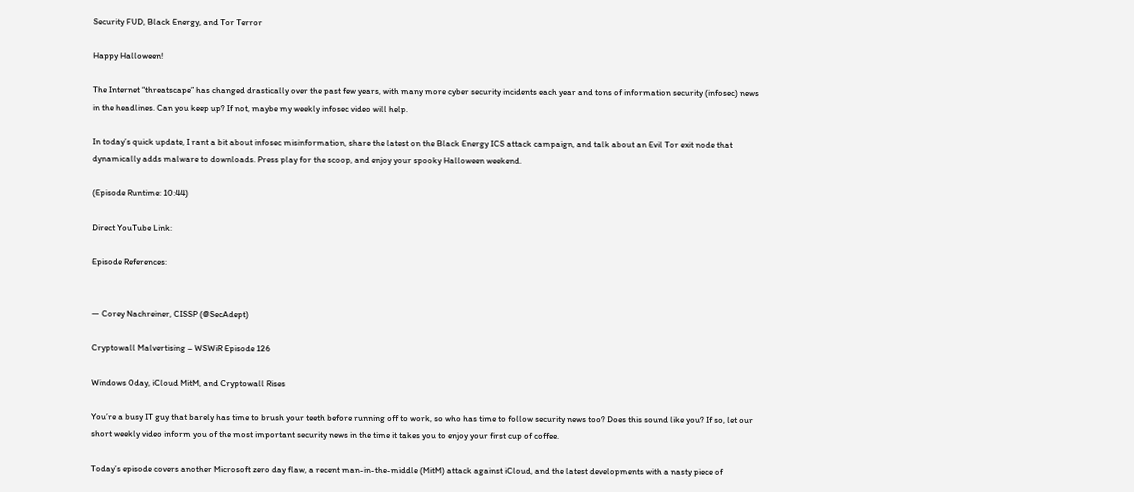Security FUD, Black Energy, and Tor Terror

Happy Halloween!

The Internet “threatscape” has changed drastically over the past few years, with many more cyber security incidents each year and tons of information security (infosec) news in the headlines. Can you keep up? If not, maybe my weekly infosec video will help.

In today’s quick update, I rant a bit about infosec misinformation, share the latest on the Black Energy ICS attack campaign, and talk about an Evil Tor exit node that dynamically adds malware to downloads. Press play for the scoop, and enjoy your spooky Halloween weekend.

(Episode Runtime: 10:44)

Direct YouTube Link:

Episode References:


— Corey Nachreiner, CISSP (@SecAdept)

Cryptowall Malvertising – WSWiR Episode 126

Windows 0day, iCloud MitM, and Cryptowall Rises

You’re a busy IT guy that barely has time to brush your teeth before running off to work, so who has time to follow security news too? Does this sound like you? If so, let our short weekly video inform you of the most important security news in the time it takes you to enjoy your first cup of coffee.

Today’s episode covers another Microsoft zero day flaw, a recent man-in-the-middle (MitM) attack against iCloud, and the latest developments with a nasty piece of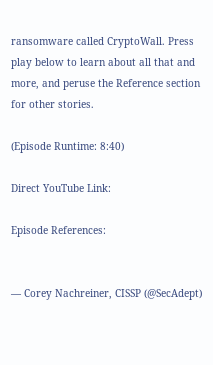ransomware called CryptoWall. Press play below to learn about all that and more, and peruse the Reference section for other stories.

(Episode Runtime: 8:40)

Direct YouTube Link:

Episode References:


— Corey Nachreiner, CISSP (@SecAdept)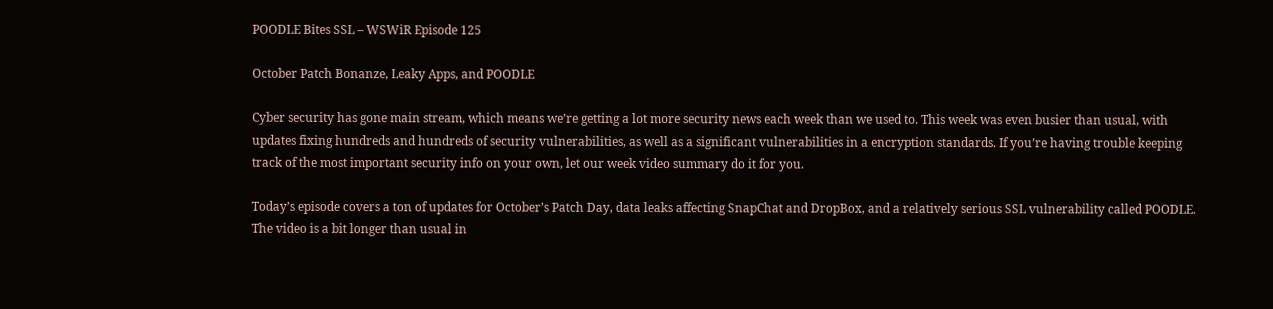POODLE Bites SSL – WSWiR Episode 125

October Patch Bonanze, Leaky Apps, and POODLE

Cyber security has gone main stream, which means we’re getting a lot more security news each week than we used to. This week was even busier than usual, with updates fixing hundreds and hundreds of security vulnerabilities, as well as a significant vulnerabilities in a encryption standards. If you’re having trouble keeping track of the most important security info on your own, let our week video summary do it for you.

Today’s episode covers a ton of updates for October’s Patch Day, data leaks affecting SnapChat and DropBox, and a relatively serious SSL vulnerability called POODLE. The video is a bit longer than usual in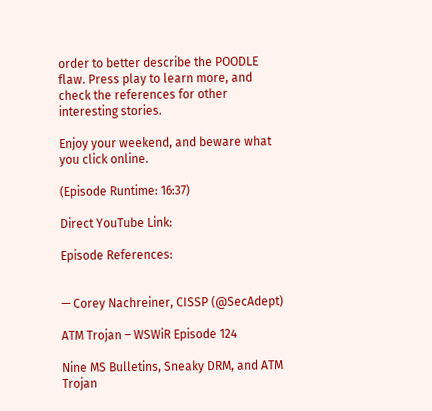order to better describe the POODLE flaw. Press play to learn more, and check the references for other interesting stories.

Enjoy your weekend, and beware what you click online.

(Episode Runtime: 16:37)

Direct YouTube Link:

Episode References:


— Corey Nachreiner, CISSP (@SecAdept)

ATM Trojan – WSWiR Episode 124

Nine MS Bulletins, Sneaky DRM, and ATM Trojan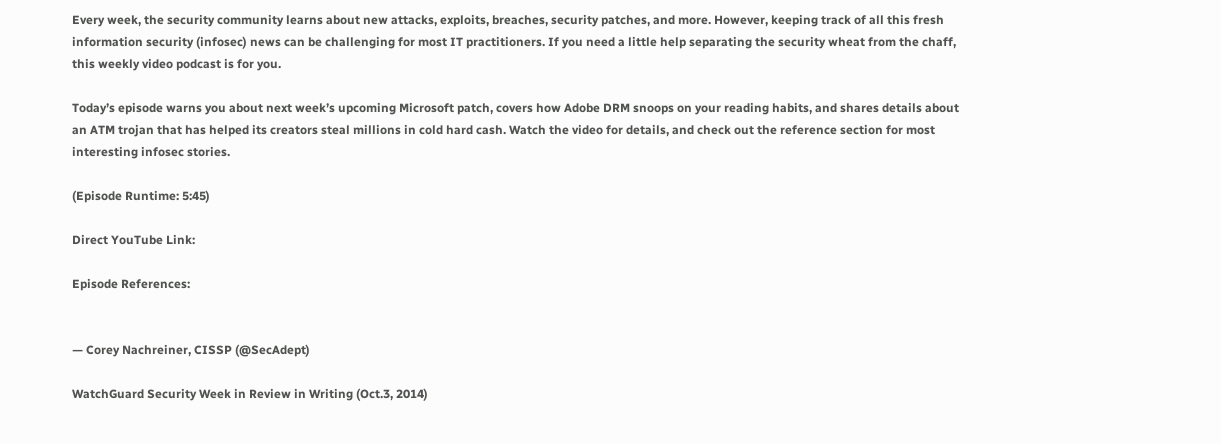Every week, the security community learns about new attacks, exploits, breaches, security patches, and more. However, keeping track of all this fresh information security (infosec) news can be challenging for most IT practitioners. If you need a little help separating the security wheat from the chaff, this weekly video podcast is for you.

Today’s episode warns you about next week’s upcoming Microsoft patch, covers how Adobe DRM snoops on your reading habits, and shares details about an ATM trojan that has helped its creators steal millions in cold hard cash. Watch the video for details, and check out the reference section for most interesting infosec stories.

(Episode Runtime: 5:45)

Direct YouTube Link:

Episode References:


— Corey Nachreiner, CISSP (@SecAdept)

WatchGuard Security Week in Review in Writing (Oct.3, 2014)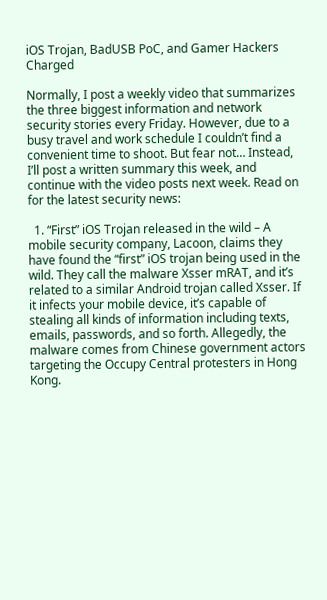iOS Trojan, BadUSB PoC, and Gamer Hackers Charged

Normally, I post a weekly video that summarizes the three biggest information and network security stories every Friday. However, due to a busy travel and work schedule I couldn’t find a convenient time to shoot. But fear not… Instead, I’ll post a written summary this week, and continue with the video posts next week. Read on for the latest security news:

  1. “First” iOS Trojan released in the wild – A mobile security company, Lacoon, claims they have found the “first” iOS trojan being used in the wild. They call the malware Xsser mRAT, and it’s related to a similar Android trojan called Xsser. If it infects your mobile device, it’s capable of stealing all kinds of information including texts, emails, passwords, and so forth. Allegedly, the malware comes from Chinese government actors targeting the Occupy Central protesters in Hong Kong.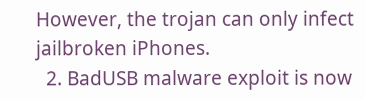However, the trojan can only infect jailbroken iPhones.
  2. BadUSB malware exploit is now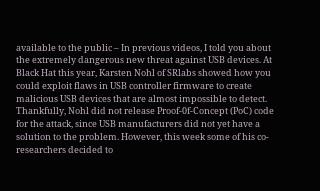available to the public – In previous videos, I told you about the extremely dangerous new threat against USB devices. At Black Hat this year, Karsten Nohl of SRlabs showed how you could exploit flaws in USB controller firmware to create malicious USB devices that are almost impossible to detect. Thankfully, Nohl did not release Proof-0f-Concept (PoC) code for the attack, since USB manufacturers did not yet have a solution to the problem. However, this week some of his co-researchers decided to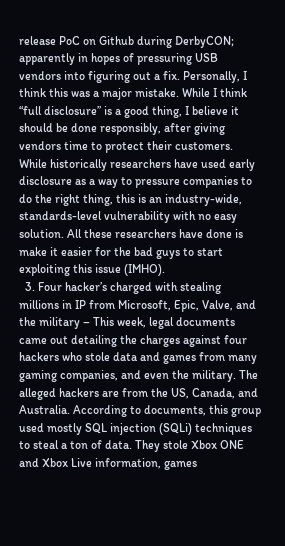release PoC on Github during DerbyCON; apparently in hopes of pressuring USB vendors into figuring out a fix. Personally, I think this was a major mistake. While I think “full disclosure” is a good thing, I believe it should be done responsibly, after giving vendors time to protect their customers. While historically researchers have used early disclosure as a way to pressure companies to do the right thing, this is an industry-wide, standards-level vulnerability with no easy solution. All these researchers have done is make it easier for the bad guys to start exploiting this issue (IMHO).
  3. Four hacker’s charged with stealing millions in IP from Microsoft, Epic, Valve, and the military – This week, legal documents came out detailing the charges against four hackers who stole data and games from many gaming companies, and even the military. The alleged hackers are from the US, Canada, and Australia. According to documents, this group used mostly SQL injection (SQLi) techniques to steal a ton of data. They stole Xbox ONE and Xbox Live information, games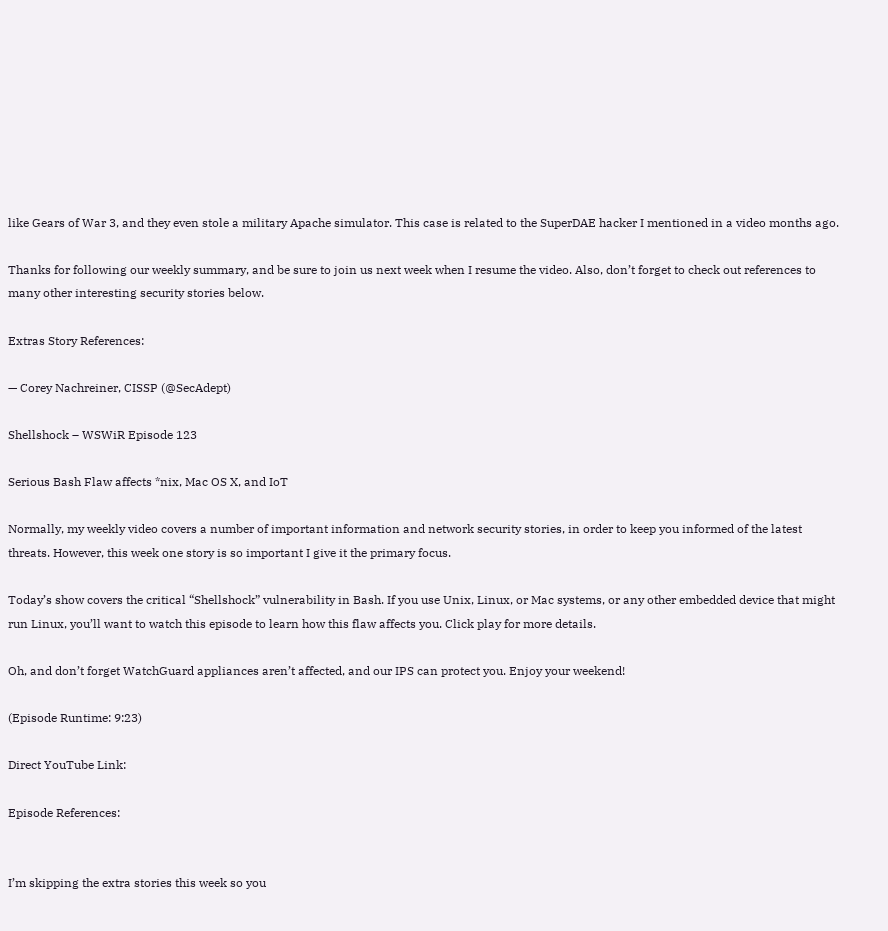like Gears of War 3, and they even stole a military Apache simulator. This case is related to the SuperDAE hacker I mentioned in a video months ago.

Thanks for following our weekly summary, and be sure to join us next week when I resume the video. Also, don’t forget to check out references to many other interesting security stories below.

Extras Story References:

— Corey Nachreiner, CISSP (@SecAdept)

Shellshock – WSWiR Episode 123

Serious Bash Flaw affects *nix, Mac OS X, and IoT

Normally, my weekly video covers a number of important information and network security stories, in order to keep you informed of the latest threats. However, this week one story is so important I give it the primary focus.

Today’s show covers the critical “Shellshock” vulnerability in Bash. If you use Unix, Linux, or Mac systems, or any other embedded device that might run Linux, you’ll want to watch this episode to learn how this flaw affects you. Click play for more details.

Oh, and don’t forget WatchGuard appliances aren’t affected, and our IPS can protect you. Enjoy your weekend!

(Episode Runtime: 9:23)

Direct YouTube Link:

Episode References:


I’m skipping the extra stories this week so you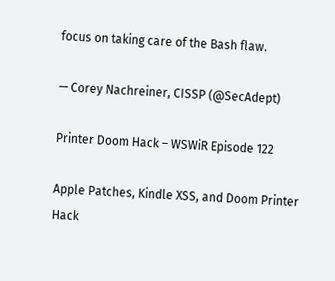focus on taking care of the Bash flaw.

— Corey Nachreiner, CISSP (@SecAdept)

Printer Doom Hack – WSWiR Episode 122

Apple Patches, Kindle XSS, and Doom Printer Hack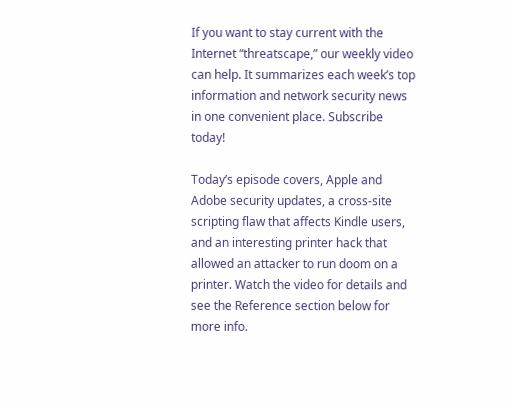If you want to stay current with the Internet “threatscape,” our weekly video can help. It summarizes each week’s top information and network security news in one convenient place. Subscribe today!

Today’s episode covers, Apple and Adobe security updates, a cross-site scripting flaw that affects Kindle users, and an interesting printer hack that allowed an attacker to run doom on a printer. Watch the video for details and see the Reference section below for more info.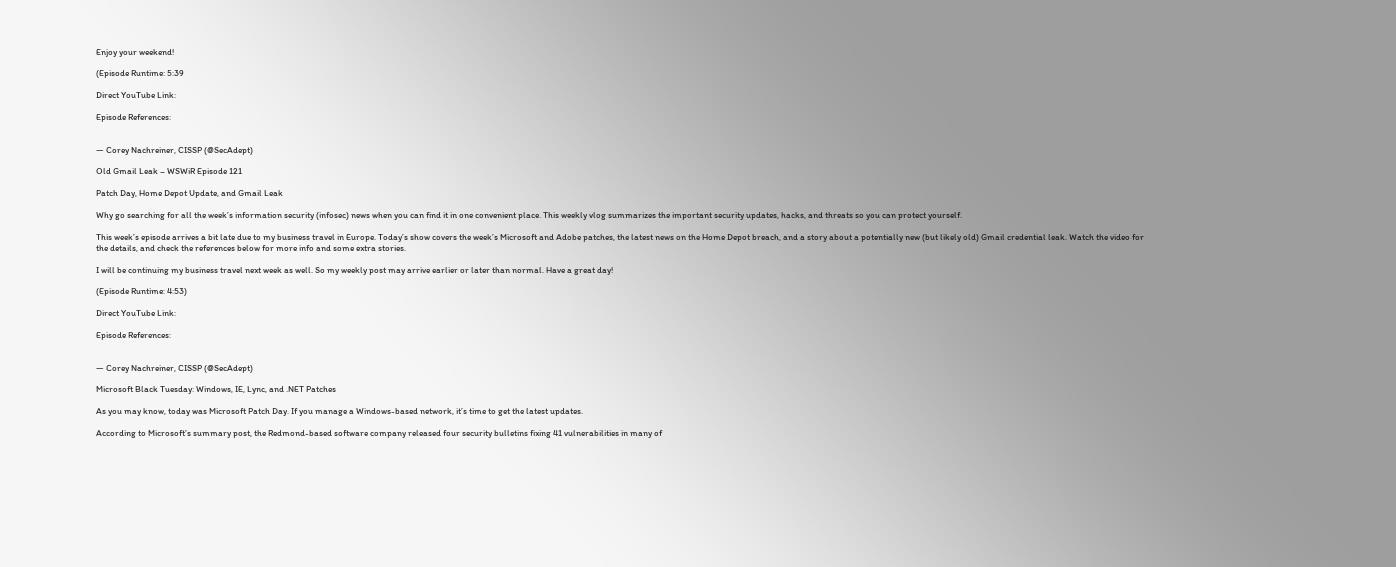Enjoy your weekend!

(Episode Runtime: 5:39

Direct YouTube Link:

Episode References:


— Corey Nachreiner, CISSP (@SecAdept)

Old Gmail Leak – WSWiR Episode 121

Patch Day, Home Depot Update, and Gmail Leak

Why go searching for all the week’s information security (infosec) news when you can find it in one convenient place. This weekly vlog summarizes the important security updates, hacks, and threats so you can protect yourself.

This week’s episode arrives a bit late due to my business travel in Europe. Today’s show covers the week’s Microsoft and Adobe patches, the latest news on the Home Depot breach, and a story about a potentially new (but likely old) Gmail credential leak. Watch the video for the details, and check the references below for more info and some extra stories.

I will be continuing my business travel next week as well. So my weekly post may arrive earlier or later than normal. Have a great day!

(Episode Runtime: 4:53)

Direct YouTube Link:

Episode References:


— Corey Nachreiner, CISSP (@SecAdept)

Microsoft Black Tuesday: Windows, IE, Lync, and .NET Patches

As you may know, today was Microsoft Patch Day. If you manage a Windows-based network, it’s time to get the latest updates.

According to Microsoft’s summary post, the Redmond-based software company released four security bulletins fixing 41 vulnerabilities in many of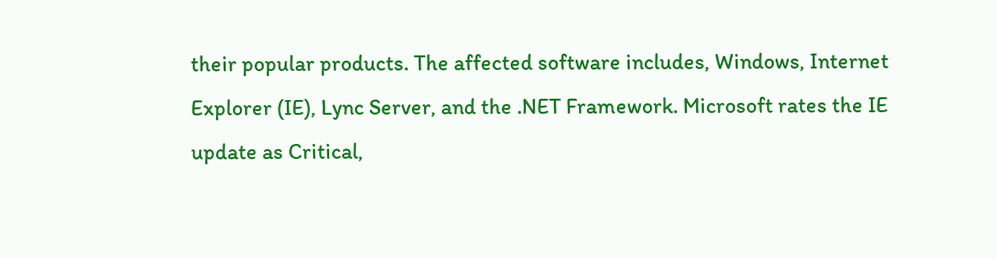their popular products. The affected software includes, Windows, Internet Explorer (IE), Lync Server, and the .NET Framework. Microsoft rates the IE update as Critical,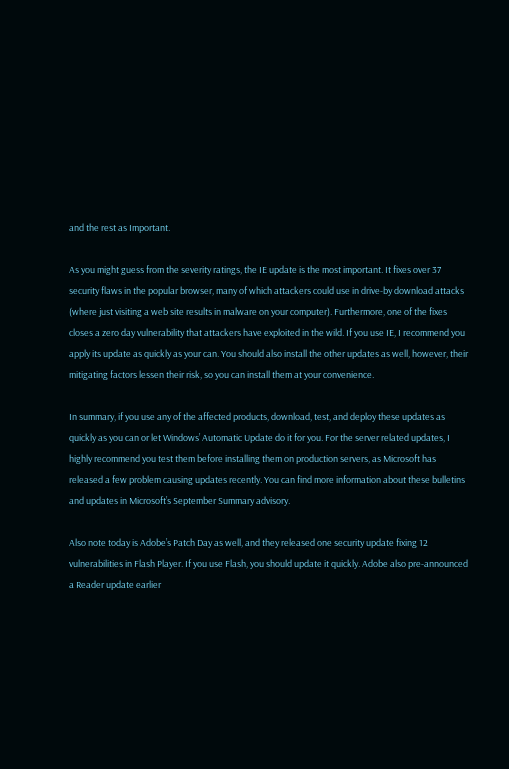and the rest as Important.

As you might guess from the severity ratings, the IE update is the most important. It fixes over 37 security flaws in the popular browser, many of which attackers could use in drive-by download attacks (where just visiting a web site results in malware on your computer). Furthermore, one of the fixes closes a zero day vulnerability that attackers have exploited in the wild. If you use IE, I recommend you apply its update as quickly as your can. You should also install the other updates as well, however, their mitigating factors lessen their risk, so you can install them at your convenience.

In summary, if you use any of the affected products, download, test, and deploy these updates as quickly as you can or let Windows’ Automatic Update do it for you. For the server related updates, I highly recommend you test them before installing them on production servers, as Microsoft has released a few problem causing updates recently. You can find more information about these bulletins and updates in Microsoft’s September Summary advisory.

Also note today is Adobe’s Patch Day as well, and they released one security update fixing 12 vulnerabilities in Flash Player. If you use Flash, you should update it quickly. Adobe also pre-announced a Reader update earlier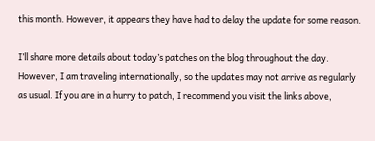this month. However, it appears they have had to delay the update for some reason.

I’ll share more details about today’s patches on the blog throughout the day. However, I am traveling internationally, so the updates may not arrive as regularly as usual. If you are in a hurry to patch, I recommend you visit the links above,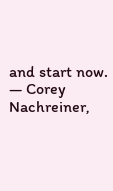and start now.  — Corey Nachreiner,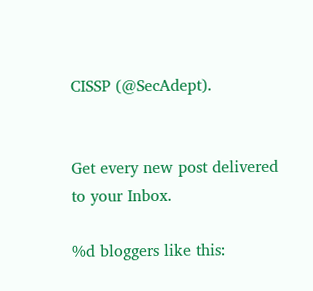CISSP (@SecAdept).


Get every new post delivered to your Inbox.

%d bloggers like this: